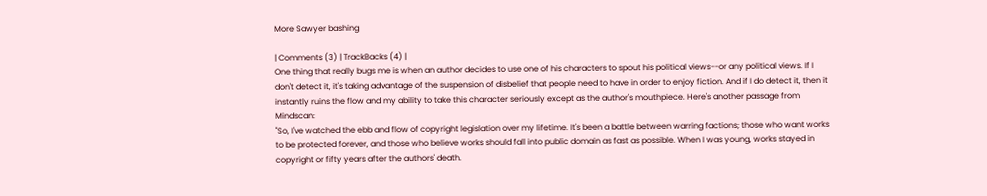More Sawyer bashing

| Comments (3) | TrackBacks (4) |
One thing that really bugs me is when an author decides to use one of his characters to spout his political views--or any political views. If I don't detect it, it's taking advantage of the suspension of disbelief that people need to have in order to enjoy fiction. And if I do detect it, then it instantly ruins the flow and my ability to take this character seriously except as the author's mouthpiece. Here's another passage from Mindscan:
"So, I've watched the ebb and flow of copyright legislation over my lifetime. It's been a battle between warring factions; those who want works to be protected forever, and those who believe works should fall into public domain as fast as possible. When I was young, works stayed in copyright or fifty years after the authors' death.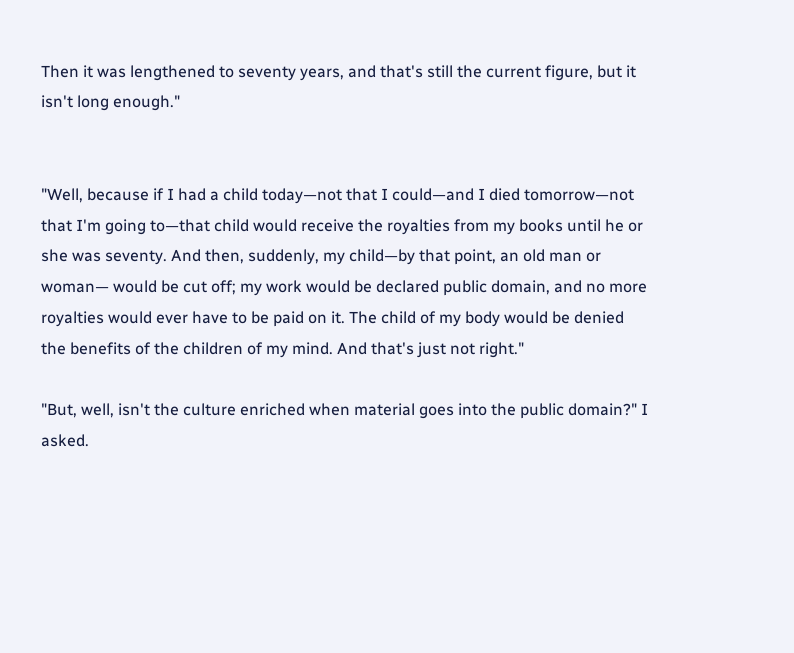Then it was lengthened to seventy years, and that's still the current figure, but it isn't long enough."


"Well, because if I had a child today—not that I could—and I died tomorrow—not that I'm going to—that child would receive the royalties from my books until he or she was seventy. And then, suddenly, my child—by that point, an old man or woman— would be cut off; my work would be declared public domain, and no more royalties would ever have to be paid on it. The child of my body would be denied the benefits of the children of my mind. And that's just not right."

"But, well, isn't the culture enriched when material goes into the public domain?" I asked.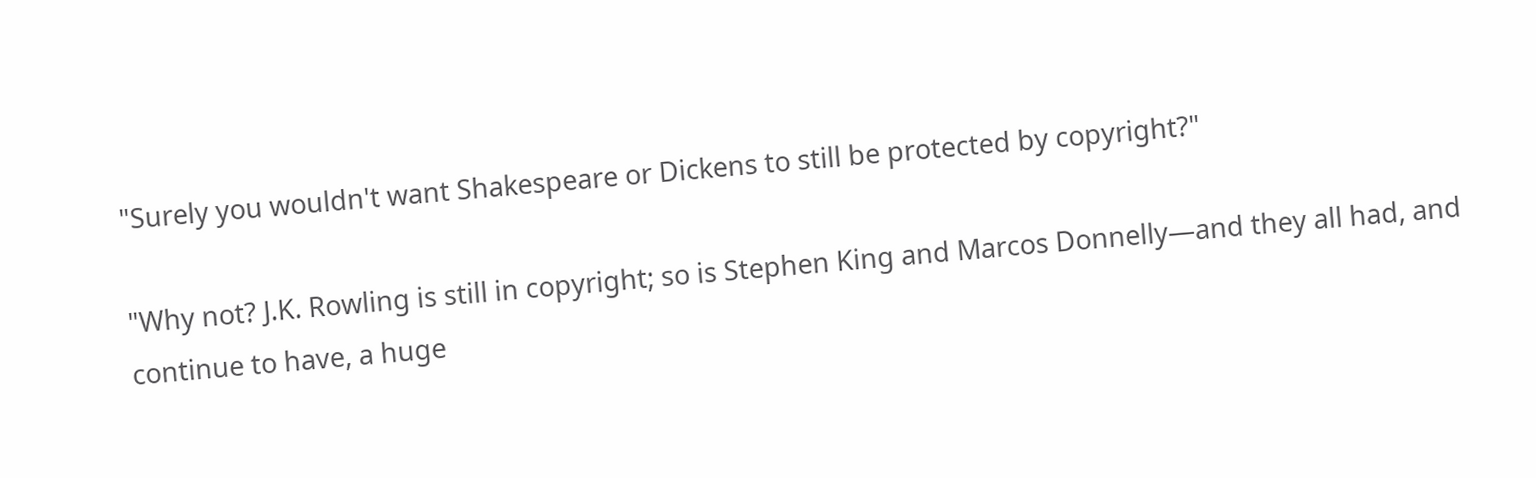"Surely you wouldn't want Shakespeare or Dickens to still be protected by copyright?"

"Why not? J.K. Rowling is still in copyright; so is Stephen King and Marcos Donnelly—and they all had, and continue to have, a huge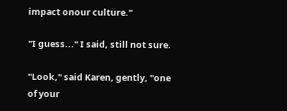impact onour culture."

"I guess..." I said, still not sure.

"Look," said Karen, gently, "one of your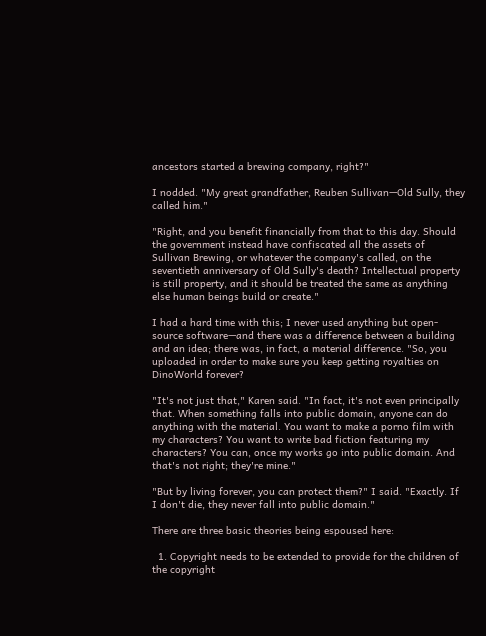ancestors started a brewing company, right?"

I nodded. "My great grandfather, Reuben Sullivan—Old Sully, they called him."

"Right, and you benefit financially from that to this day. Should the government instead have confiscated all the assets of Sullivan Brewing, or whatever the company's called, on the seventieth anniversary of Old Sully's death? Intellectual property is still property, and it should be treated the same as anything else human beings build or create."

I had a hard time with this; I never used anything but open-source software—and there was a difference between a building and an idea; there was, in fact, a material difference. "So, you uploaded in order to make sure you keep getting royalties on DinoWorld forever?

"It's not just that," Karen said. "In fact, it's not even principally that. When something falls into public domain, anyone can do anything with the material. You want to make a porno film with my characters? You want to write bad fiction featuring my characters? You can, once my works go into public domain. And that's not right; they're mine."

"But by living forever, you can protect them?" I said. "Exactly. If I don't die, they never fall into public domain."

There are three basic theories being espoused here:

  1. Copyright needs to be extended to provide for the children of the copyright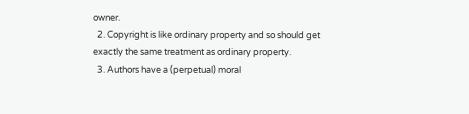owner.
  2. Copyright is like ordinary property and so should get exactly the same treatment as ordinary property.
  3. Authors have a (perpetual) moral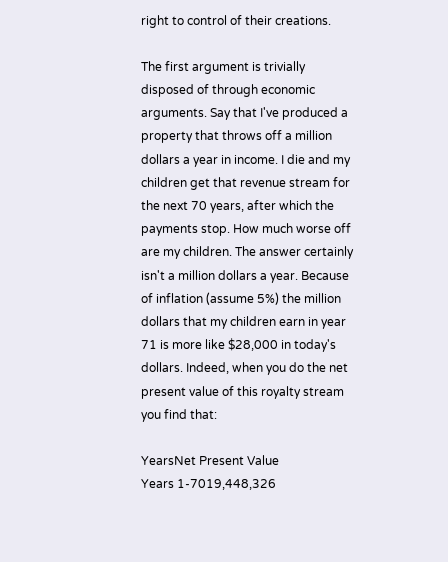right to control of their creations.

The first argument is trivially disposed of through economic arguments. Say that I've produced a property that throws off a million dollars a year in income. I die and my children get that revenue stream for the next 70 years, after which the payments stop. How much worse off are my children. The answer certainly isn't a million dollars a year. Because of inflation (assume 5%) the million dollars that my children earn in year 71 is more like $28,000 in today's dollars. Indeed, when you do the net present value of this royalty stream you find that:

YearsNet Present Value
Years 1-7019,448,326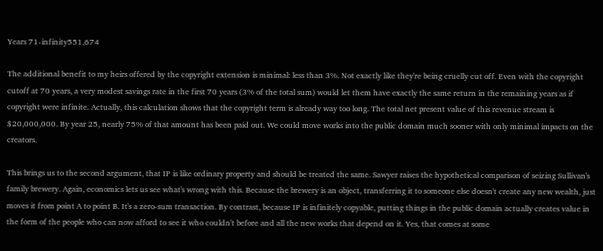Years 71-infinity551,674

The additional benefit to my heirs offered by the copyright extension is minimal: less than 3%. Not exactly like they're being cruelly cut off. Even with the copyright cutoff at 70 years, a very modest savings rate in the first 70 years (3% of the total sum) would let them have exactly the same return in the remaining years as if copyright were infinite. Actually, this calculation shows that the copyright term is already way too long. The total net present value of this revenue stream is $20,000,000. By year 25, nearly 75% of that amount has been paid out. We could move works into the public domain much sooner with only minimal impacts on the creators.

This brings us to the second argument, that IP is like ordinary property and should be treated the same. Sawyer raises the hypothetical comparison of seizing Sullivan's family brewery. Again, economics lets us see what's wrong with this. Because the brewery is an object, transferring it to someone else doesn't create any new wealth, just moves it from point A to point B. It's a zero-sum transaction. By contrast, because IP is infinitely copyable, putting things in the public domain actually creates value in the form of the people who can now afford to see it who couldn't before and all the new works that depend on it. Yes, that comes at some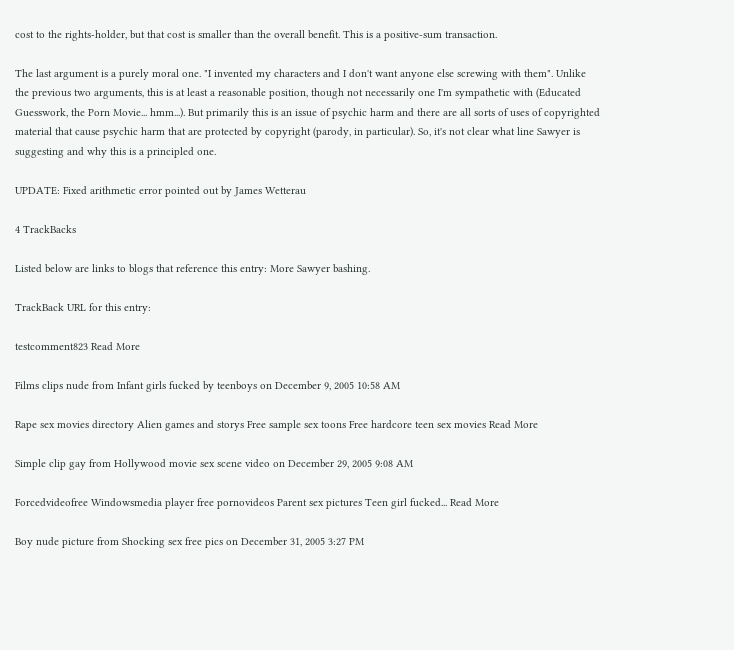cost to the rights-holder, but that cost is smaller than the overall benefit. This is a positive-sum transaction.

The last argument is a purely moral one. "I invented my characters and I don't want anyone else screwing with them". Unlike the previous two arguments, this is at least a reasonable position, though not necessarily one I'm sympathetic with (Educated Guesswork, the Porn Movie... hmm...). But primarily this is an issue of psychic harm and there are all sorts of uses of copyrighted material that cause psychic harm that are protected by copyright (parody, in particular). So, it's not clear what line Sawyer is suggesting and why this is a principled one.

UPDATE: Fixed arithmetic error pointed out by James Wetterau

4 TrackBacks

Listed below are links to blogs that reference this entry: More Sawyer bashing.

TrackBack URL for this entry:

testcomment823 Read More

Films clips nude from Infant girls fucked by teenboys on December 9, 2005 10:58 AM

Rape sex movies directory Alien games and storys Free sample sex toons Free hardcore teen sex movies Read More

Simple clip gay from Hollywood movie sex scene video on December 29, 2005 9:08 AM

Forcedvideofree Windowsmedia player free pornovideos Parent sex pictures Teen girl fucked... Read More

Boy nude picture from Shocking sex free pics on December 31, 2005 3:27 PM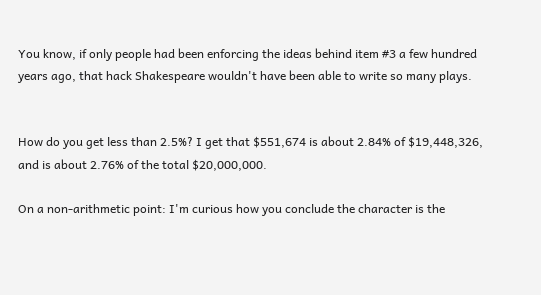You know, if only people had been enforcing the ideas behind item #3 a few hundred years ago, that hack Shakespeare wouldn't have been able to write so many plays.


How do you get less than 2.5%? I get that $551,674 is about 2.84% of $19,448,326, and is about 2.76% of the total $20,000,000.

On a non-arithmetic point: I'm curious how you conclude the character is the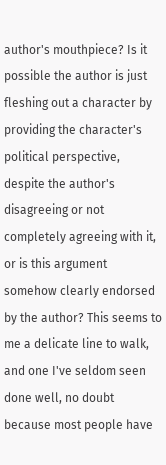author's mouthpiece? Is it possible the author is just fleshing out a character by providing the character's political perspective, despite the author's disagreeing or not completely agreeing with it, or is this argument somehow clearly endorsed by the author? This seems to me a delicate line to walk, and one I've seldom seen done well, no doubt because most people have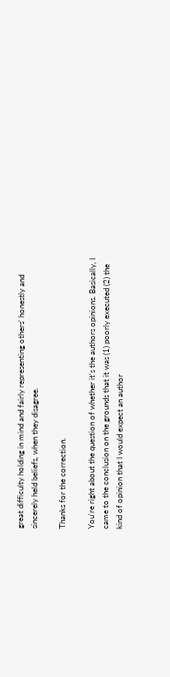great difficulty holding in mind and fairly representing others' honestly and sincerely held beliefs, when they disagree.

Thanks for the correction.

You're right about the question of whether it's the authors opinions. Basically, I came to the conclusion on the grounds that it was (1) poorly executed (2) the kind of opinion that I would expect an author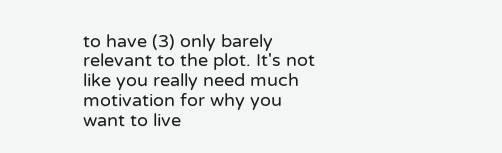to have (3) only barely relevant to the plot. It's not like you really need much motivation for why you want to live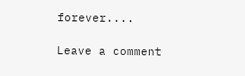forever....

Leave a comment